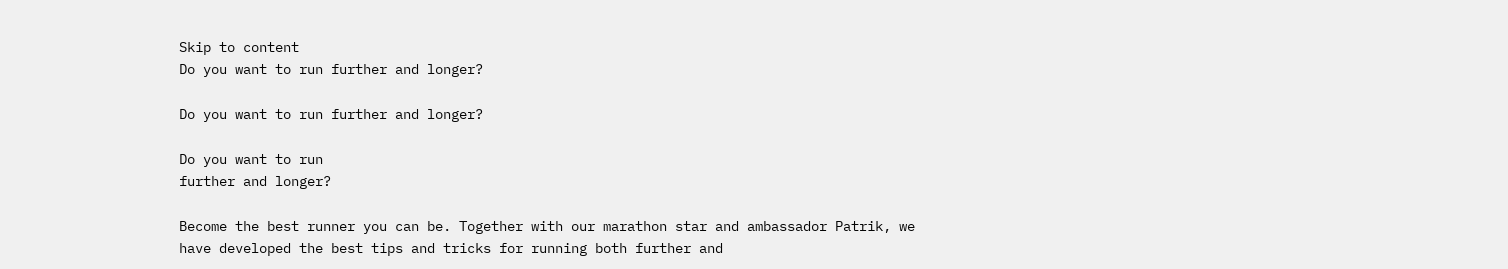Skip to content
Do you want to run further and longer?

Do you want to run further and longer?

Do you want to run
further and longer?

Become the best runner you can be. Together with our marathon star and ambassador Patrik, we have developed the best tips and tricks for running both further and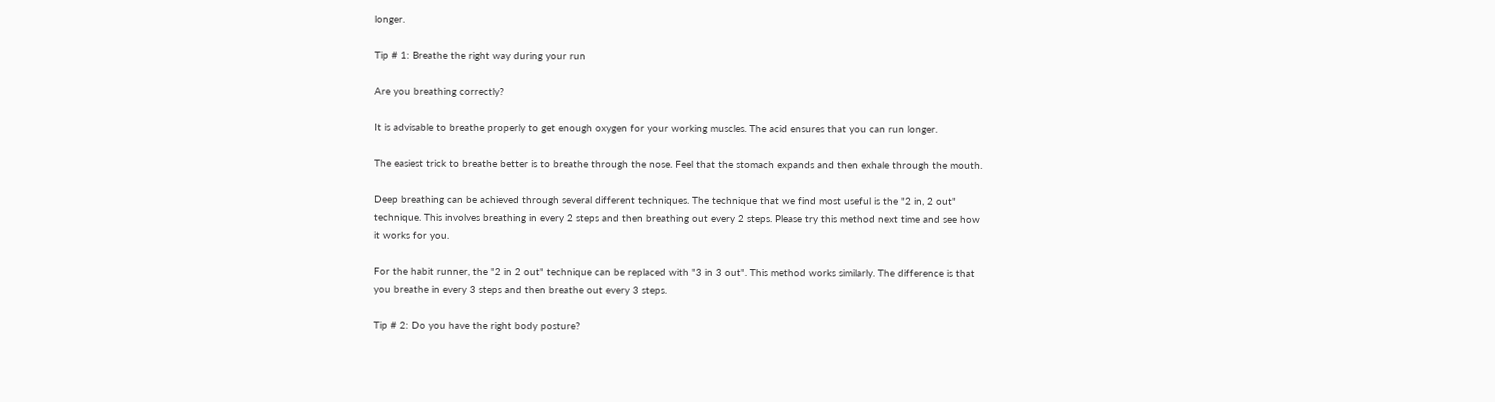longer.

Tip # 1: Breathe the right way during your run

Are you breathing correctly?

It is advisable to breathe properly to get enough oxygen for your working muscles. The acid ensures that you can run longer.

The easiest trick to breathe better is to breathe through the nose. Feel that the stomach expands and then exhale through the mouth.

Deep breathing can be achieved through several different techniques. The technique that we find most useful is the "2 in, 2 out" technique. This involves breathing in every 2 steps and then breathing out every 2 steps. Please try this method next time and see how it works for you.

For the habit runner, the "2 in 2 out" technique can be replaced with "3 in 3 out". This method works similarly. The difference is that you breathe in every 3 steps and then breathe out every 3 steps.

Tip # 2: Do you have the right body posture?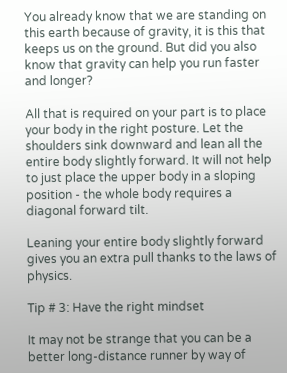You already know that we are standing on this earth because of gravity, it is this that keeps us on the ground. But did you also know that gravity can help you run faster and longer?

All that is required on your part is to place your body in the right posture. Let the shoulders sink downward and lean all the entire body slightly forward. It will not help to just place the upper body in a sloping position - the whole body requires a diagonal forward tilt.

Leaning your entire body slightly forward gives you an extra pull thanks to the laws of physics.

Tip # 3: Have the right mindset

It may not be strange that you can be a better long-distance runner by way of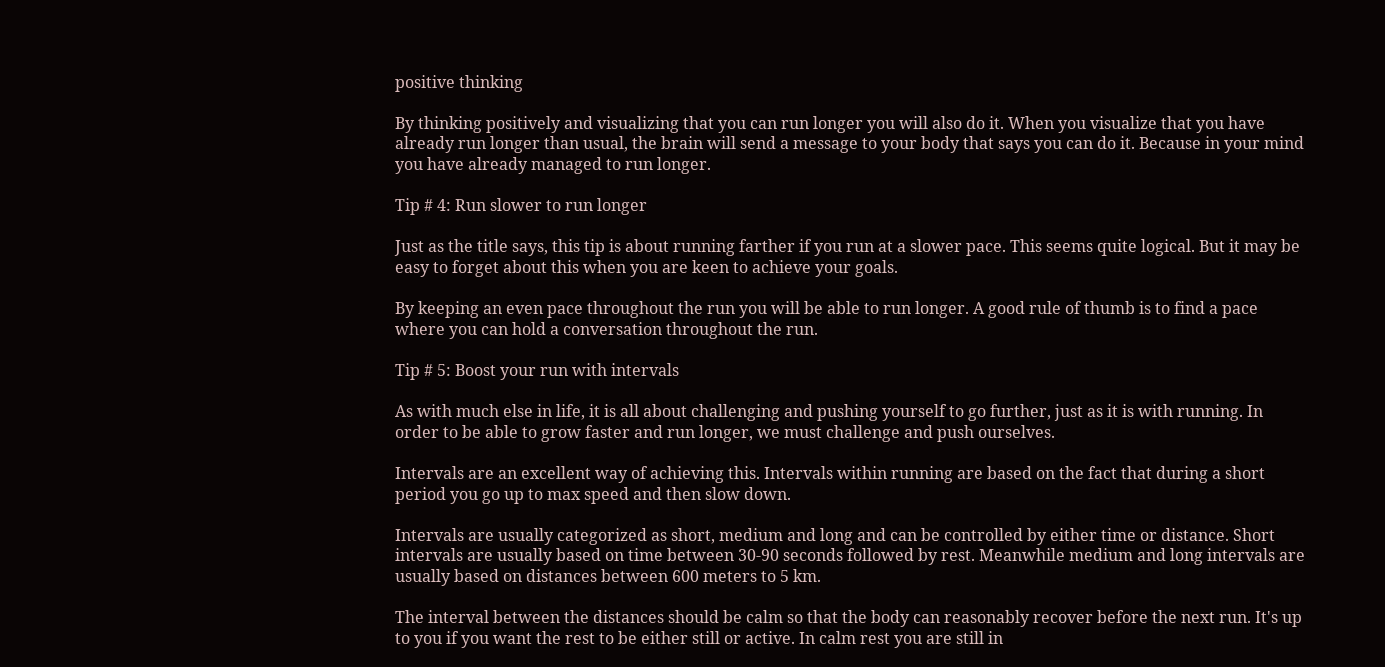positive thinking

By thinking positively and visualizing that you can run longer you will also do it. When you visualize that you have already run longer than usual, the brain will send a message to your body that says you can do it. Because in your mind you have already managed to run longer.

Tip # 4: Run slower to run longer

Just as the title says, this tip is about running farther if you run at a slower pace. This seems quite logical. But it may be easy to forget about this when you are keen to achieve your goals.

By keeping an even pace throughout the run you will be able to run longer. A good rule of thumb is to find a pace where you can hold a conversation throughout the run.

Tip # 5: Boost your run with intervals

As with much else in life, it is all about challenging and pushing yourself to go further, just as it is with running. In order to be able to grow faster and run longer, we must challenge and push ourselves.

Intervals are an excellent way of achieving this. Intervals within running are based on the fact that during a short period you go up to max speed and then slow down.

Intervals are usually categorized as short, medium and long and can be controlled by either time or distance. Short intervals are usually based on time between 30-90 seconds followed by rest. Meanwhile medium and long intervals are usually based on distances between 600 meters to 5 km.

The interval between the distances should be calm so that the body can reasonably recover before the next run. It's up to you if you want the rest to be either still or active. In calm rest you are still in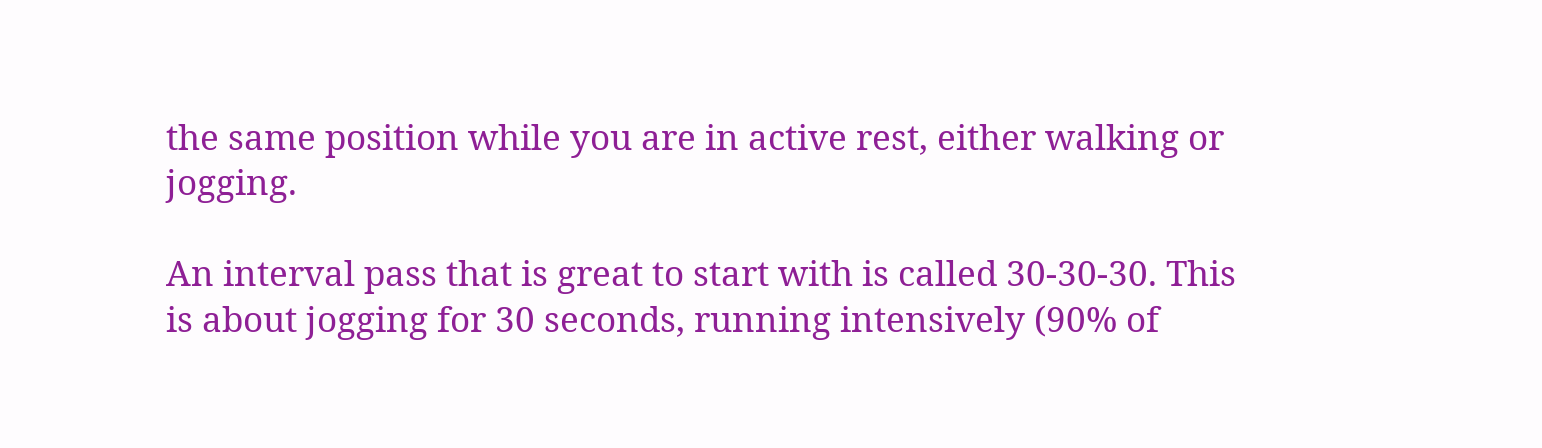the same position while you are in active rest, either walking or jogging.

An interval pass that is great to start with is called 30-30-30. This is about jogging for 30 seconds, running intensively (90% of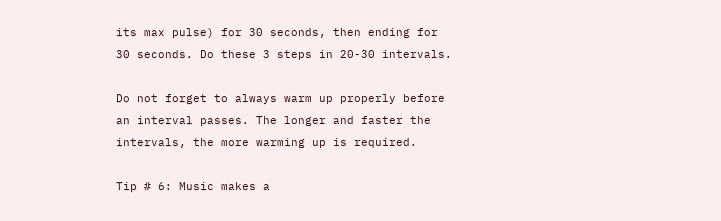its max pulse) for 30 seconds, then ending for 30 seconds. Do these 3 steps in 20-30 intervals.

Do not forget to always warm up properly before an interval passes. The longer and faster the intervals, the more warming up is required.

Tip # 6: Music makes a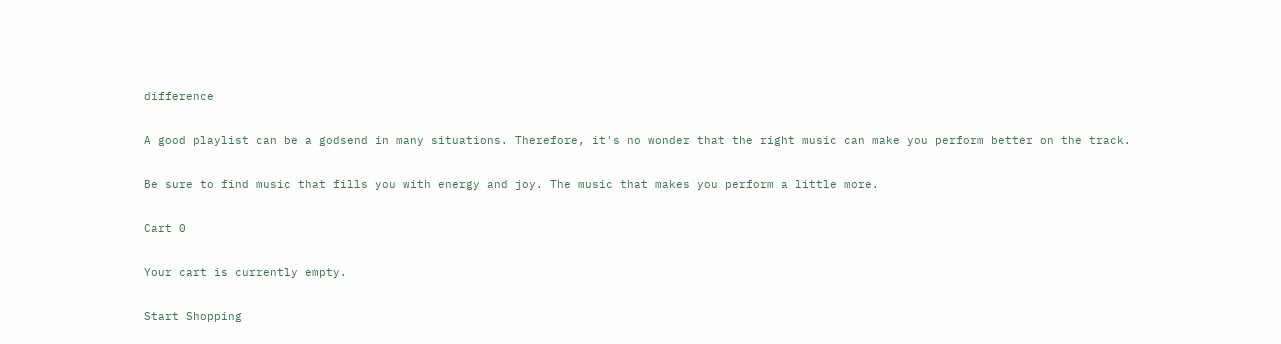difference

A good playlist can be a godsend in many situations. Therefore, it's no wonder that the right music can make you perform better on the track.

Be sure to find music that fills you with energy and joy. The music that makes you perform a little more.

Cart 0

Your cart is currently empty.

Start Shopping